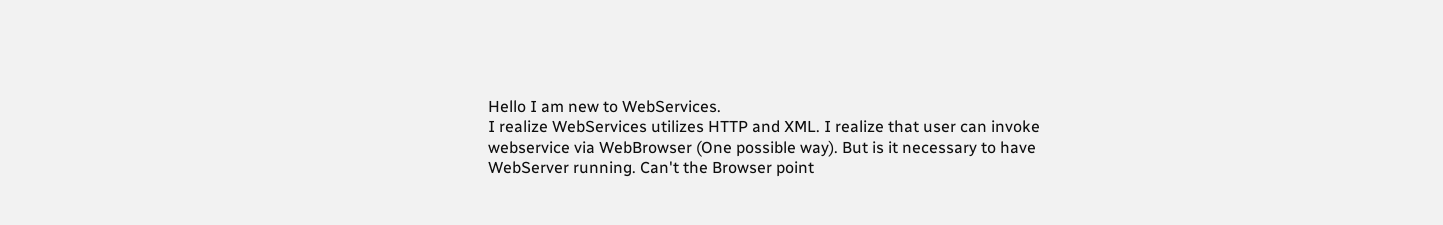Hello I am new to WebServices.
I realize WebServices utilizes HTTP and XML. I realize that user can invoke
webservice via WebBrowser (One possible way). But is it necessary to have
WebServer running. Can't the Browser point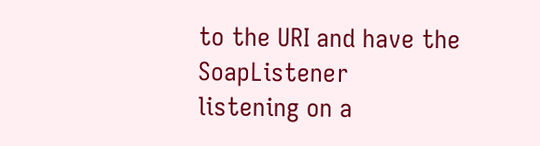to the URI and have the SoapListener
listening on a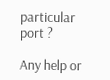particular port ?

Any help or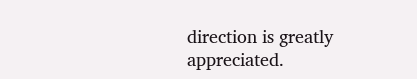direction is greatly appreciated.